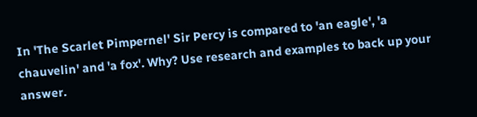In 'The Scarlet Pimpernel' Sir Percy is compared to 'an eagle', 'a chauvelin' and 'a fox'. Why? Use research and examples to back up your answer.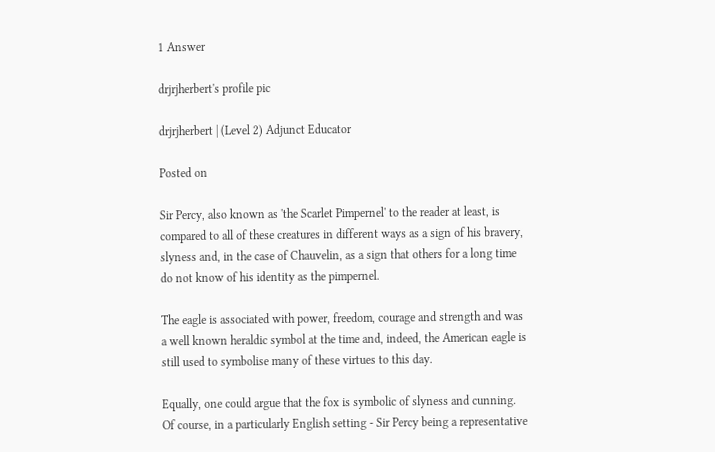1 Answer

drjrjherbert's profile pic

drjrjherbert | (Level 2) Adjunct Educator

Posted on

Sir Percy, also known as 'the Scarlet Pimpernel' to the reader at least, is compared to all of these creatures in different ways as a sign of his bravery, slyness and, in the case of Chauvelin, as a sign that others for a long time do not know of his identity as the pimpernel.

The eagle is associated with power, freedom, courage and strength and was a well known heraldic symbol at the time and, indeed, the American eagle is still used to symbolise many of these virtues to this day.

Equally, one could argue that the fox is symbolic of slyness and cunning. Of course, in a particularly English setting - Sir Percy being a representative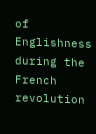of Englishness during the French revolution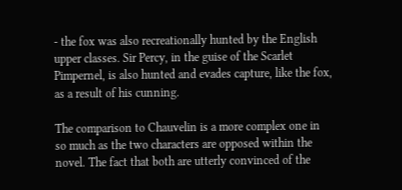- the fox was also recreationally hunted by the English upper classes. Sir Percy, in the guise of the Scarlet Pimpernel, is also hunted and evades capture, like the fox, as a result of his cunning.

The comparison to Chauvelin is a more complex one in so much as the two characters are opposed within the novel. The fact that both are utterly convinced of the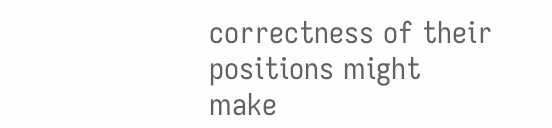correctness of their positions might make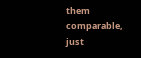them comparable, just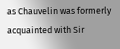as Chauvelin was formerly acquainted with Sir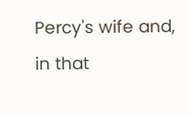Percy's wife and, in that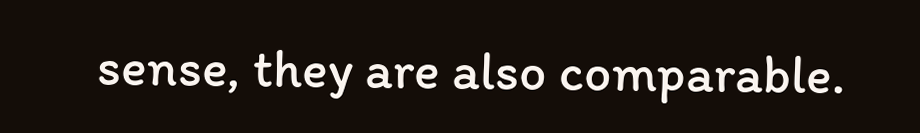sense, they are also comparable.